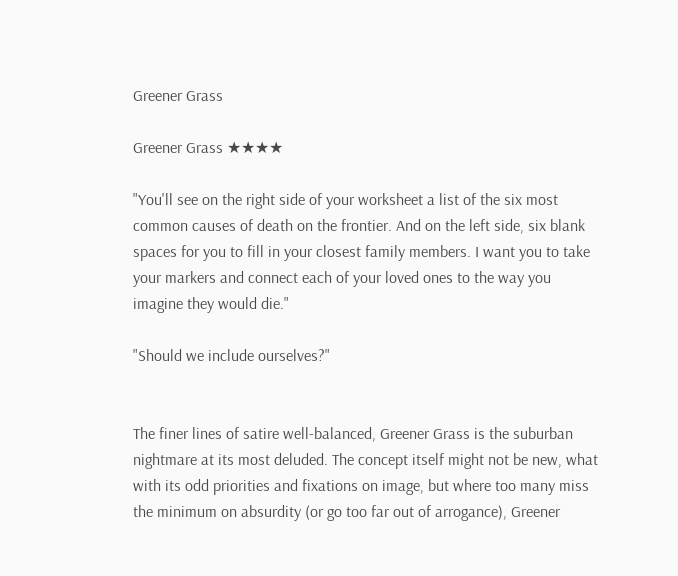Greener Grass

Greener Grass ★★★★

"You'll see on the right side of your worksheet a list of the six most common causes of death on the frontier. And on the left side, six blank spaces for you to fill in your closest family members. I want you to take your markers and connect each of your loved ones to the way you imagine they would die."

"Should we include ourselves?"


The finer lines of satire well-balanced, Greener Grass is the suburban nightmare at its most deluded. The concept itself might not be new, what with its odd priorities and fixations on image, but where too many miss the minimum on absurdity (or go too far out of arrogance), Greener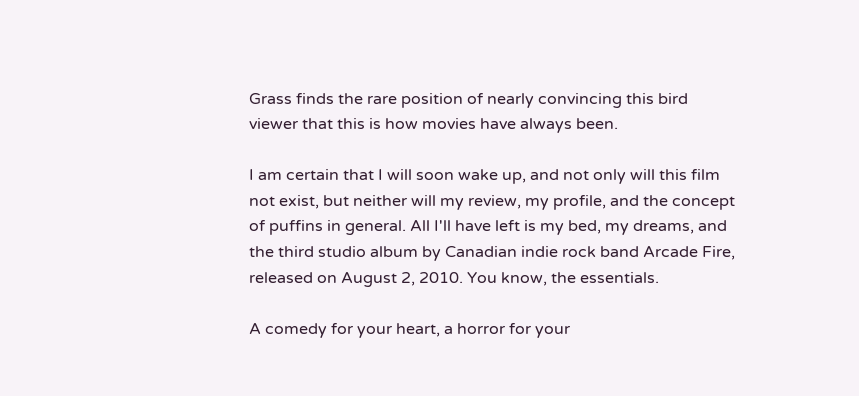Grass finds the rare position of nearly convincing this bird viewer that this is how movies have always been.

I am certain that I will soon wake up, and not only will this film not exist, but neither will my review, my profile, and the concept of puffins in general. All I'll have left is my bed, my dreams, and the third studio album by Canadian indie rock band Arcade Fire, released on August 2, 2010. You know, the essentials.

A comedy for your heart, a horror for your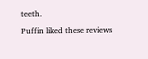teeth.

Puffin liked these reviews